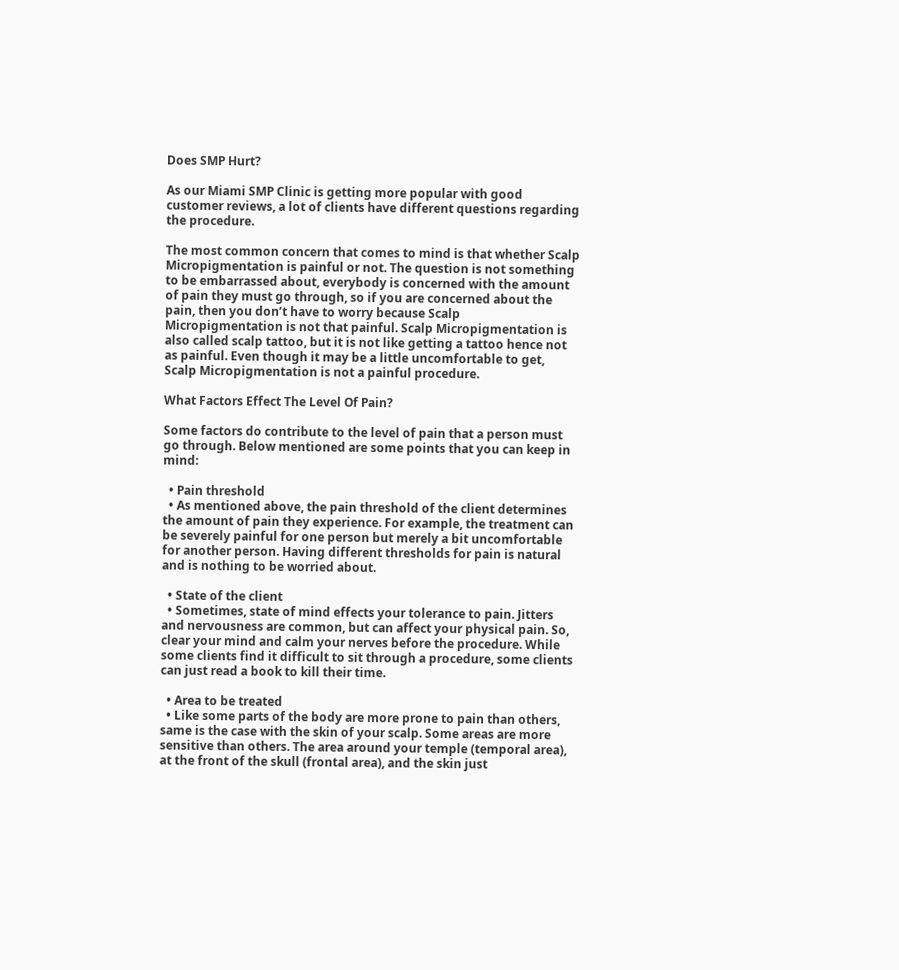Does SMP Hurt?

As our Miami SMP Clinic is getting more popular with good customer reviews, a lot of clients have different questions regarding the procedure.

The most common concern that comes to mind is that whether Scalp Micropigmentation is painful or not. The question is not something to be embarrassed about, everybody is concerned with the amount of pain they must go through, so if you are concerned about the pain, then you don’t have to worry because Scalp Micropigmentation is not that painful. Scalp Micropigmentation is also called scalp tattoo, but it is not like getting a tattoo hence not as painful. Even though it may be a little uncomfortable to get, Scalp Micropigmentation is not a painful procedure.

What Factors Effect The Level Of Pain?

Some factors do contribute to the level of pain that a person must go through. Below mentioned are some points that you can keep in mind:

  • Pain threshold
  • As mentioned above, the pain threshold of the client determines the amount of pain they experience. For example, the treatment can be severely painful for one person but merely a bit uncomfortable for another person. Having different thresholds for pain is natural and is nothing to be worried about.

  • State of the client
  • Sometimes, state of mind effects your tolerance to pain. Jitters and nervousness are common, but can affect your physical pain. So, clear your mind and calm your nerves before the procedure. While some clients find it difficult to sit through a procedure, some clients can just read a book to kill their time.

  • Area to be treated
  • Like some parts of the body are more prone to pain than others, same is the case with the skin of your scalp. Some areas are more sensitive than others. The area around your temple (temporal area), at the front of the skull (frontal area), and the skin just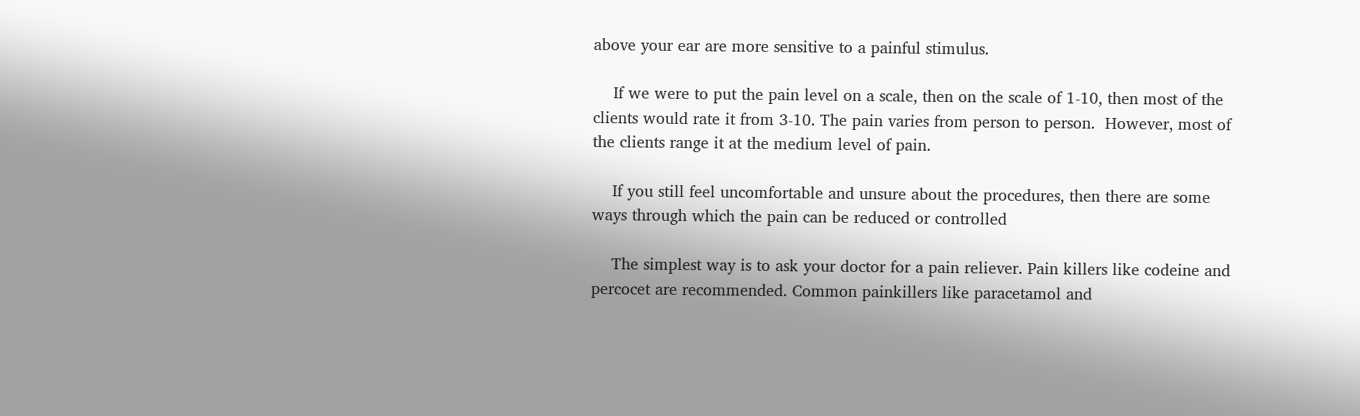above your ear are more sensitive to a painful stimulus.

    If we were to put the pain level on a scale, then on the scale of 1-10, then most of the clients would rate it from 3-10. The pain varies from person to person.  However, most of the clients range it at the medium level of pain.

    If you still feel uncomfortable and unsure about the procedures, then there are some ways through which the pain can be reduced or controlled

    The simplest way is to ask your doctor for a pain reliever. Pain killers like codeine and percocet are recommended. Common painkillers like paracetamol and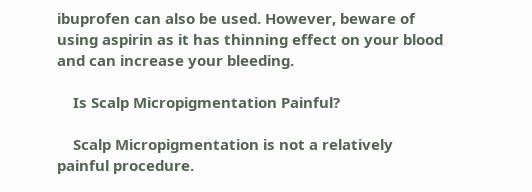ibuprofen can also be used. However, beware of using aspirin as it has thinning effect on your blood and can increase your bleeding.

    Is Scalp Micropigmentation Painful?

    Scalp Micropigmentation is not a relatively painful procedure.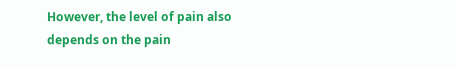However, the level of pain also depends on the pain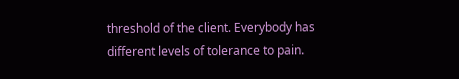threshold of the client. Everybody has different levels of tolerance to pain.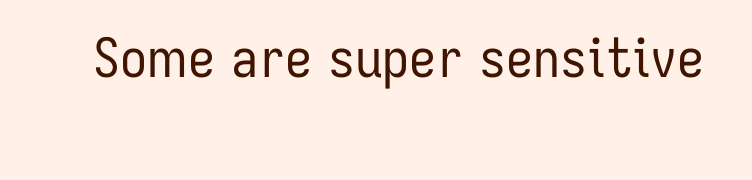Some are super sensitive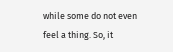while some do not even feel a thing. So, it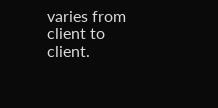varies from client to client.